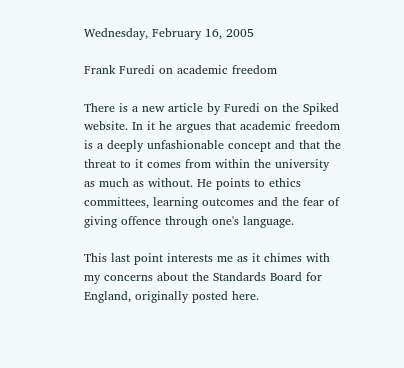Wednesday, February 16, 2005

Frank Furedi on academic freedom

There is a new article by Furedi on the Spiked website. In it he argues that academic freedom is a deeply unfashionable concept and that the threat to it comes from within the university as much as without. He points to ethics committees, learning outcomes and the fear of giving offence through one's language.

This last point interests me as it chimes with my concerns about the Standards Board for England, originally posted here.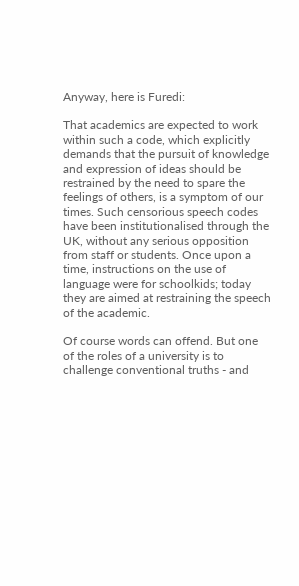Anyway, here is Furedi:

That academics are expected to work within such a code, which explicitly demands that the pursuit of knowledge and expression of ideas should be restrained by the need to spare the feelings of others, is a symptom of our times. Such censorious speech codes have been institutionalised through the UK, without any serious opposition from staff or students. Once upon a time, instructions on the use of language were for schoolkids; today they are aimed at restraining the speech of the academic.

Of course words can offend. But one of the roles of a university is to challenge conventional truths - and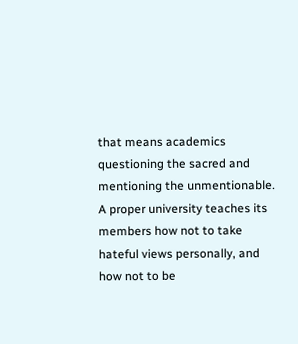that means academics questioning the sacred and mentioning the unmentionable. A proper university teaches its members how not to take hateful views personally, and how not to be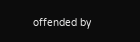offended by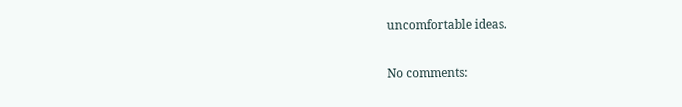uncomfortable ideas.

No comments: